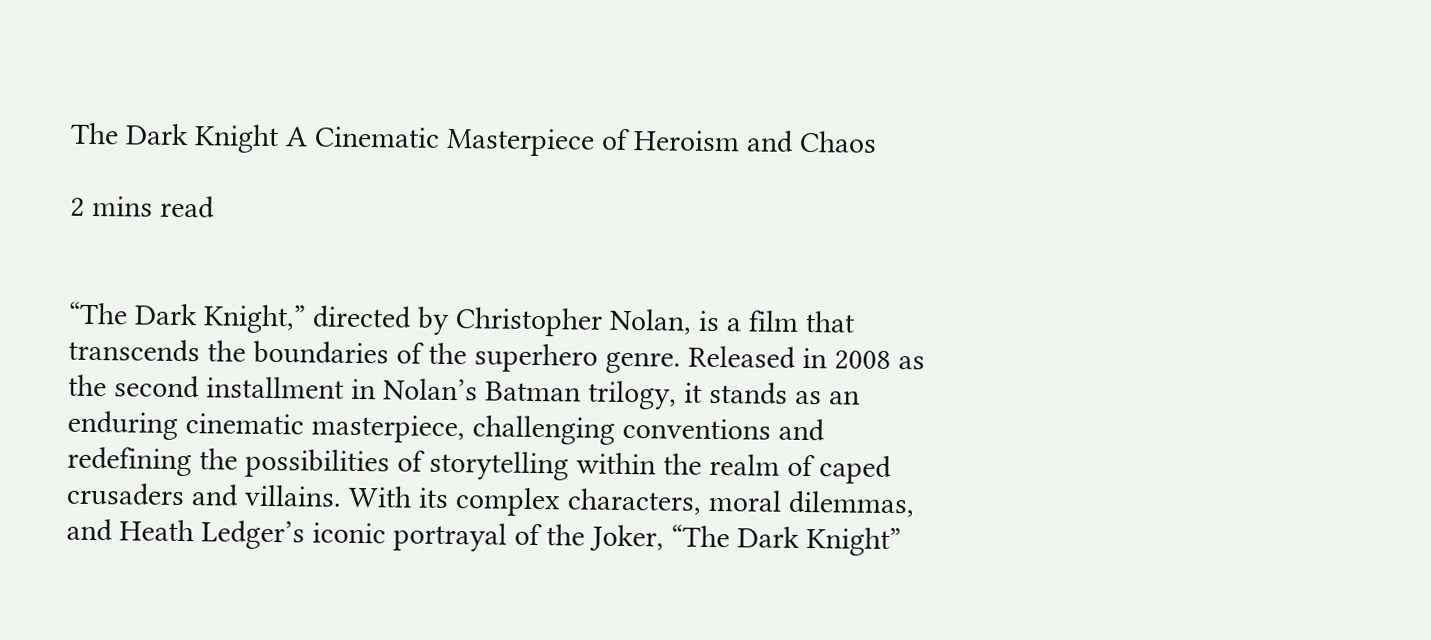The Dark Knight A Cinematic Masterpiece of Heroism and Chaos

2 mins read


“The Dark Knight,” directed by Christopher Nolan, is a film that transcends the boundaries of the superhero genre. Released in 2008 as the second installment in Nolan’s Batman trilogy, it stands as an enduring cinematic masterpiece, challenging conventions and redefining the possibilities of storytelling within the realm of caped crusaders and villains. With its complex characters, moral dilemmas, and Heath Ledger’s iconic portrayal of the Joker, “The Dark Knight”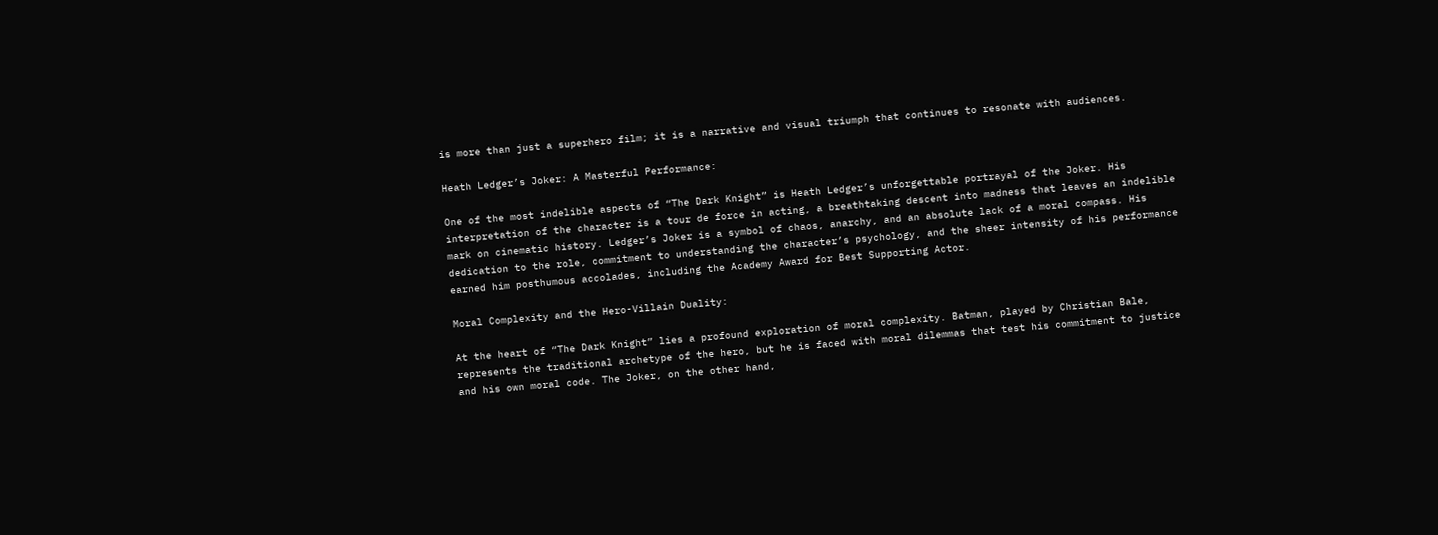is more than just a superhero film; it is a narrative and visual triumph that continues to resonate with audiences.

Heath Ledger’s Joker: A Masterful Performance:

One of the most indelible aspects of “The Dark Knight” is Heath Ledger’s unforgettable portrayal of the Joker. His interpretation of the character is a tour de force in acting, a breathtaking descent into madness that leaves an indelible mark on cinematic history. Ledger’s Joker is a symbol of chaos, anarchy, and an absolute lack of a moral compass. His dedication to the role, commitment to understanding the character’s psychology, and the sheer intensity of his performance earned him posthumous accolades, including the Academy Award for Best Supporting Actor.

Moral Complexity and the Hero-Villain Duality:

At the heart of “The Dark Knight” lies a profound exploration of moral complexity. Batman, played by Christian Bale, represents the traditional archetype of the hero, but he is faced with moral dilemmas that test his commitment to justice and his own moral code. The Joker, on the other hand,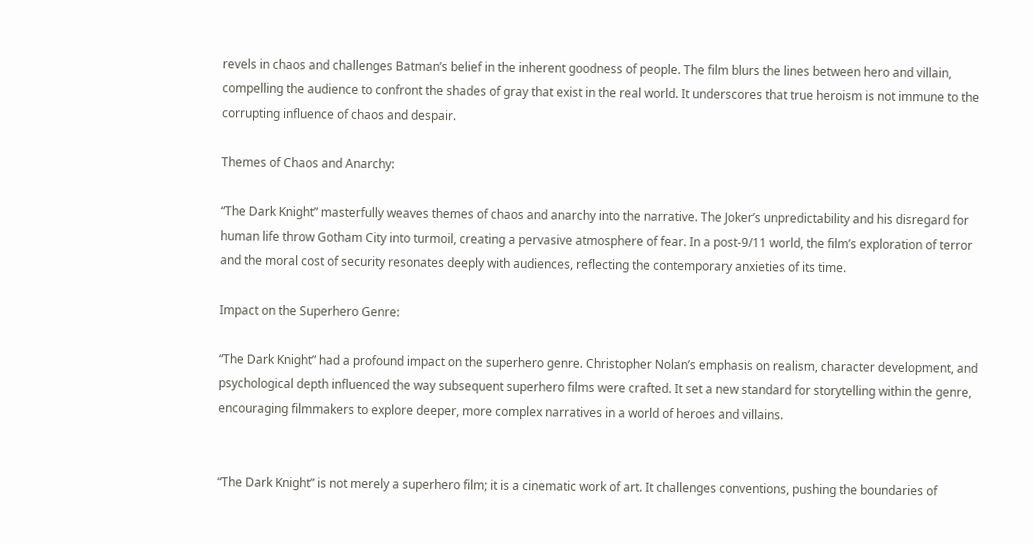revels in chaos and challenges Batman’s belief in the inherent goodness of people. The film blurs the lines between hero and villain, compelling the audience to confront the shades of gray that exist in the real world. It underscores that true heroism is not immune to the corrupting influence of chaos and despair.

Themes of Chaos and Anarchy:

“The Dark Knight” masterfully weaves themes of chaos and anarchy into the narrative. The Joker’s unpredictability and his disregard for human life throw Gotham City into turmoil, creating a pervasive atmosphere of fear. In a post-9/11 world, the film’s exploration of terror and the moral cost of security resonates deeply with audiences, reflecting the contemporary anxieties of its time.

Impact on the Superhero Genre:

“The Dark Knight” had a profound impact on the superhero genre. Christopher Nolan’s emphasis on realism, character development, and psychological depth influenced the way subsequent superhero films were crafted. It set a new standard for storytelling within the genre, encouraging filmmakers to explore deeper, more complex narratives in a world of heroes and villains.


“The Dark Knight” is not merely a superhero film; it is a cinematic work of art. It challenges conventions, pushing the boundaries of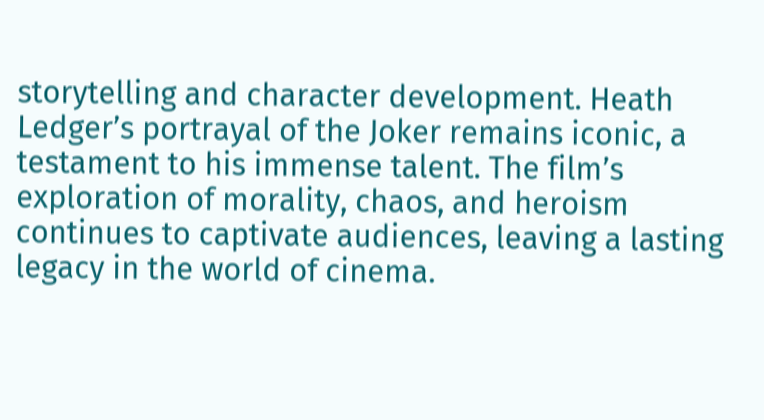storytelling and character development. Heath Ledger’s portrayal of the Joker remains iconic, a testament to his immense talent. The film’s exploration of morality, chaos, and heroism continues to captivate audiences, leaving a lasting legacy in the world of cinema.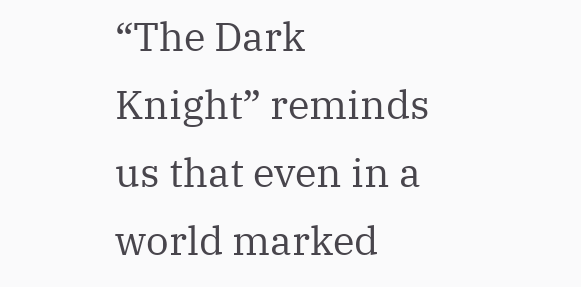“The Dark Knight” reminds us that even in a world marked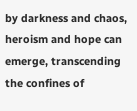by darkness and chaos, heroism and hope can emerge, transcending the confines of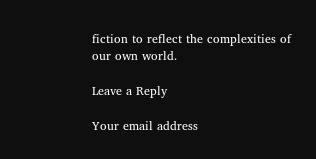fiction to reflect the complexities of our own world.

Leave a Reply

Your email address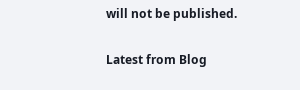will not be published.

Latest from Blog